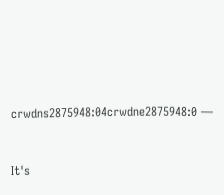crwdns2875948:04crwdne2875948:0 —



It's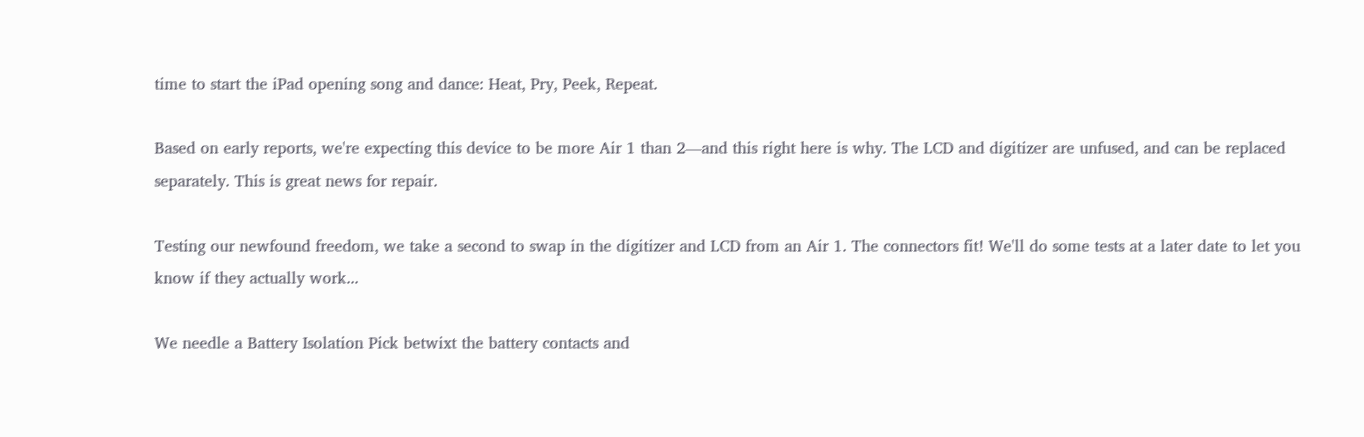time to start the iPad opening song and dance: Heat, Pry, Peek, Repeat.

Based on early reports, we're expecting this device to be more Air 1 than 2—and this right here is why. The LCD and digitizer are unfused, and can be replaced separately. This is great news for repair.

Testing our newfound freedom, we take a second to swap in the digitizer and LCD from an Air 1. The connectors fit! We'll do some tests at a later date to let you know if they actually work...

We needle a Battery Isolation Pick betwixt the battery contacts and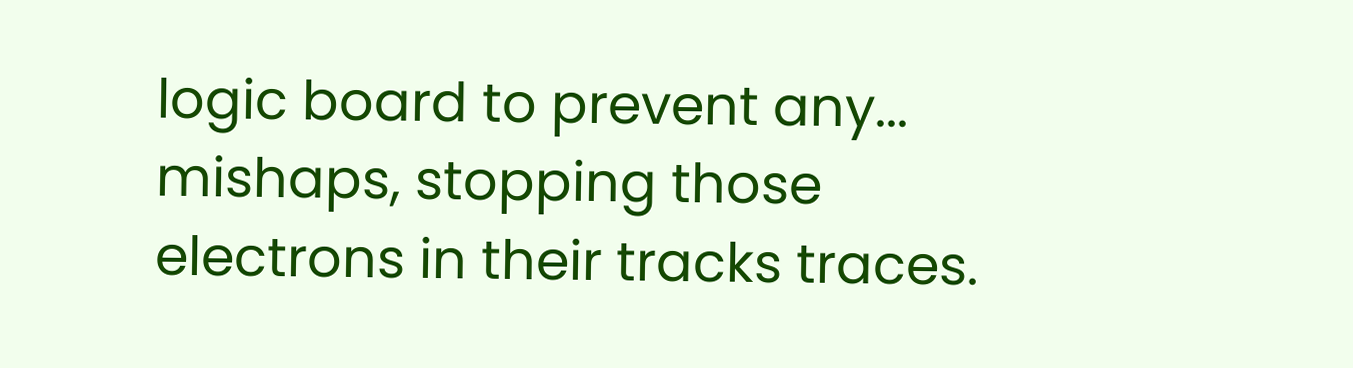logic board to prevent any... mishaps, stopping those electrons in their tracks traces.